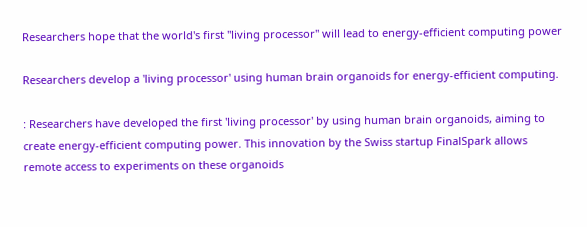Researchers hope that the world's first "living processor" will lead to energy-efficient computing power

Researchers develop a 'living processor' using human brain organoids for energy-efficient computing.

: Researchers have developed the first 'living processor' by using human brain organoids, aiming to create energy-efficient computing power. This innovation by the Swiss startup FinalSpark allows remote access to experiments on these organoids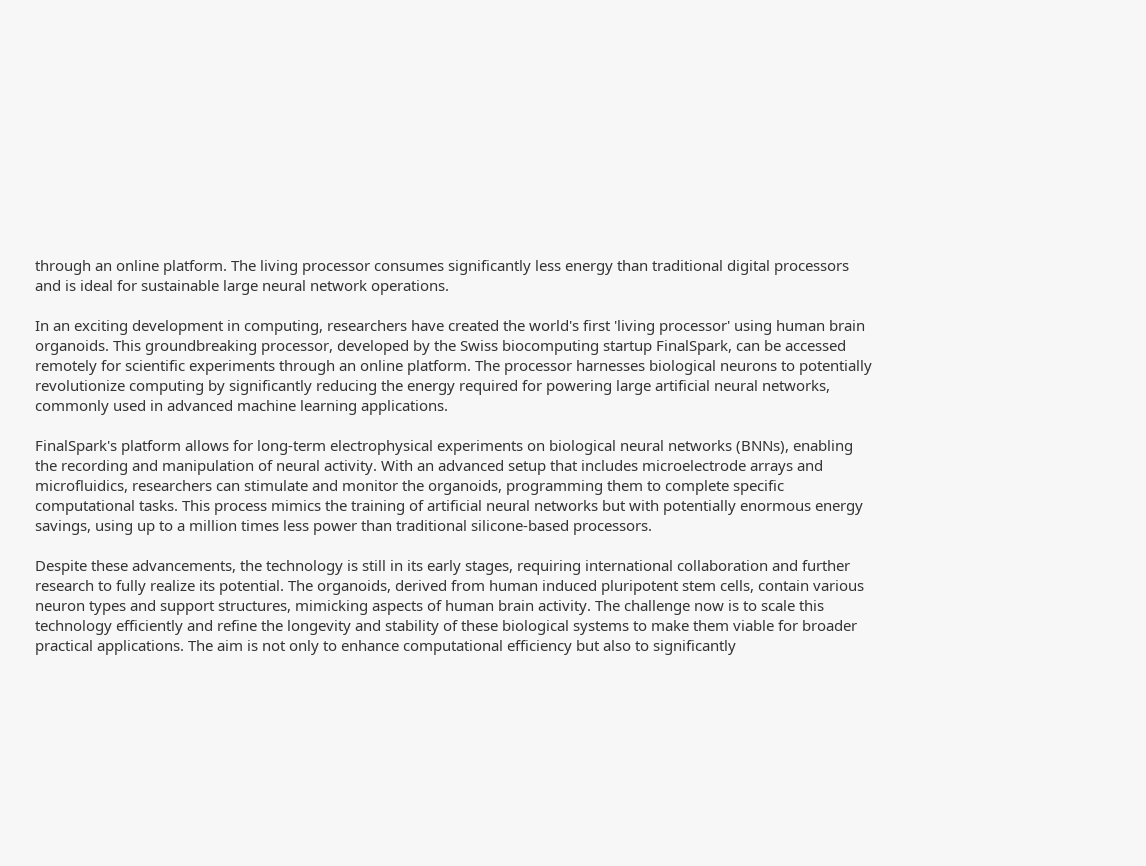through an online platform. The living processor consumes significantly less energy than traditional digital processors and is ideal for sustainable large neural network operations.

In an exciting development in computing, researchers have created the world's first 'living processor' using human brain organoids. This groundbreaking processor, developed by the Swiss biocomputing startup FinalSpark, can be accessed remotely for scientific experiments through an online platform. The processor harnesses biological neurons to potentially revolutionize computing by significantly reducing the energy required for powering large artificial neural networks, commonly used in advanced machine learning applications.

FinalSpark's platform allows for long-term electrophysical experiments on biological neural networks (BNNs), enabling the recording and manipulation of neural activity. With an advanced setup that includes microelectrode arrays and microfluidics, researchers can stimulate and monitor the organoids, programming them to complete specific computational tasks. This process mimics the training of artificial neural networks but with potentially enormous energy savings, using up to a million times less power than traditional silicone-based processors.

Despite these advancements, the technology is still in its early stages, requiring international collaboration and further research to fully realize its potential. The organoids, derived from human induced pluripotent stem cells, contain various neuron types and support structures, mimicking aspects of human brain activity. The challenge now is to scale this technology efficiently and refine the longevity and stability of these biological systems to make them viable for broader practical applications. The aim is not only to enhance computational efficiency but also to significantly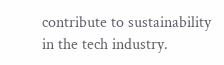contribute to sustainability in the tech industry.